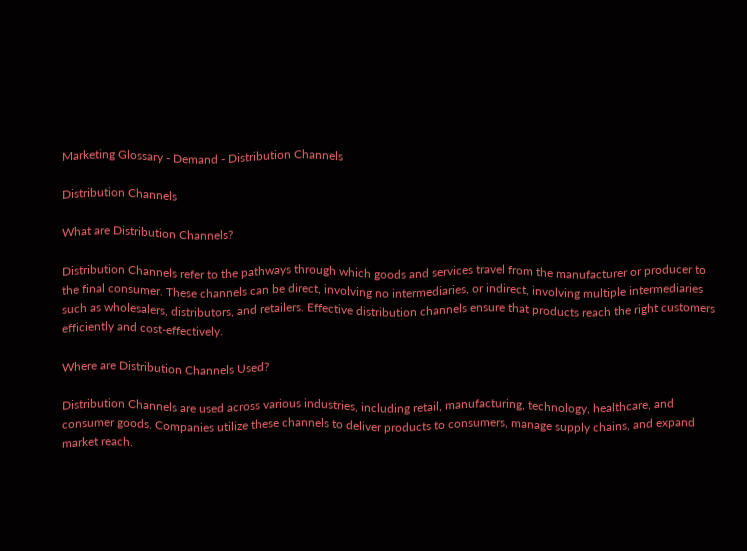Marketing Glossary - Demand - Distribution Channels

Distribution Channels

What are Distribution Channels?

Distribution Channels refer to the pathways through which goods and services travel from the manufacturer or producer to the final consumer. These channels can be direct, involving no intermediaries, or indirect, involving multiple intermediaries such as wholesalers, distributors, and retailers. Effective distribution channels ensure that products reach the right customers efficiently and cost-effectively.

Where are Distribution Channels Used?

Distribution Channels are used across various industries, including retail, manufacturing, technology, healthcare, and consumer goods. Companies utilize these channels to deliver products to consumers, manage supply chains, and expand market reach.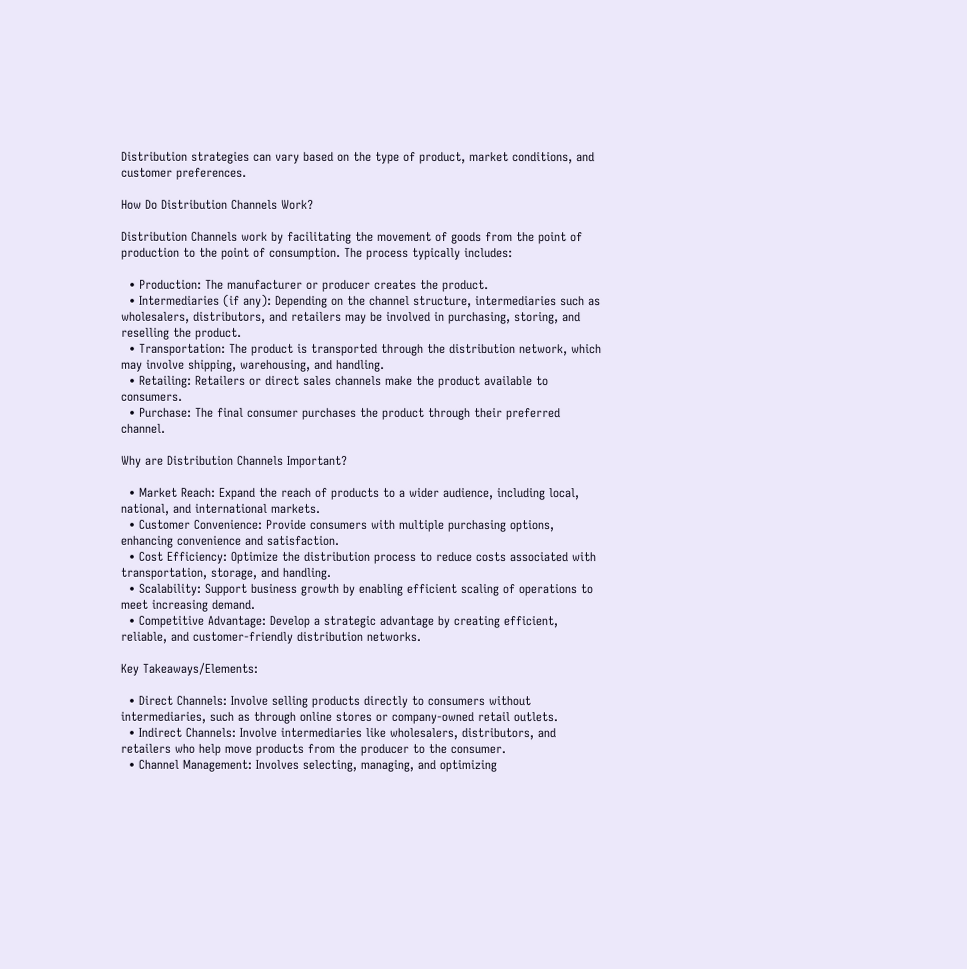Distribution strategies can vary based on the type of product, market conditions, and customer preferences.

How Do Distribution Channels Work?

Distribution Channels work by facilitating the movement of goods from the point of production to the point of consumption. The process typically includes:

  • Production: The manufacturer or producer creates the product.
  • Intermediaries (if any): Depending on the channel structure, intermediaries such as wholesalers, distributors, and retailers may be involved in purchasing, storing, and reselling the product.
  • Transportation: The product is transported through the distribution network, which may involve shipping, warehousing, and handling.
  • Retailing: Retailers or direct sales channels make the product available to consumers.
  • Purchase: The final consumer purchases the product through their preferred channel.

Why are Distribution Channels Important?

  • Market Reach: Expand the reach of products to a wider audience, including local, national, and international markets.
  • Customer Convenience: Provide consumers with multiple purchasing options, enhancing convenience and satisfaction.
  • Cost Efficiency: Optimize the distribution process to reduce costs associated with transportation, storage, and handling.
  • Scalability: Support business growth by enabling efficient scaling of operations to meet increasing demand.
  • Competitive Advantage: Develop a strategic advantage by creating efficient, reliable, and customer-friendly distribution networks.

Key Takeaways/Elements:

  • Direct Channels: Involve selling products directly to consumers without intermediaries, such as through online stores or company-owned retail outlets.
  • Indirect Channels: Involve intermediaries like wholesalers, distributors, and retailers who help move products from the producer to the consumer.
  • Channel Management: Involves selecting, managing, and optimizing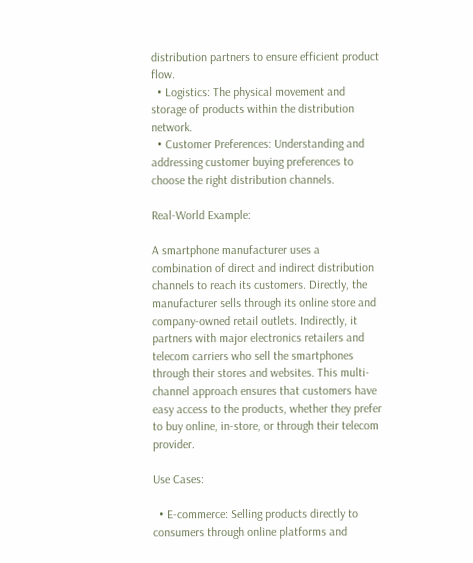distribution partners to ensure efficient product flow.
  • Logistics: The physical movement and storage of products within the distribution network.
  • Customer Preferences: Understanding and addressing customer buying preferences to choose the right distribution channels.

Real-World Example:

A smartphone manufacturer uses a combination of direct and indirect distribution channels to reach its customers. Directly, the manufacturer sells through its online store and company-owned retail outlets. Indirectly, it partners with major electronics retailers and telecom carriers who sell the smartphones through their stores and websites. This multi-channel approach ensures that customers have easy access to the products, whether they prefer to buy online, in-store, or through their telecom provider.

Use Cases:

  • E-commerce: Selling products directly to consumers through online platforms and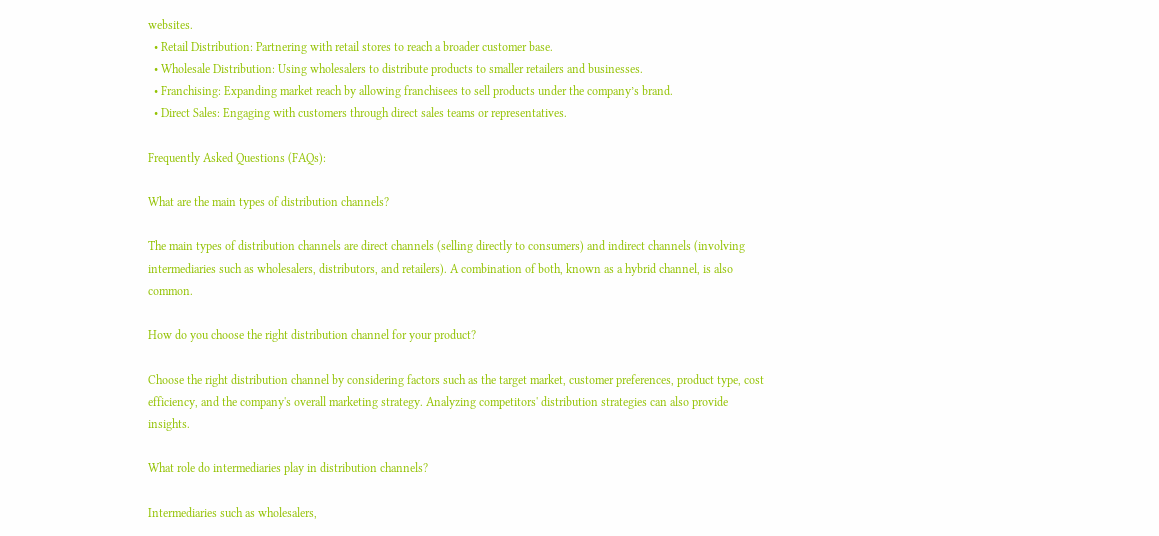websites.
  • Retail Distribution: Partnering with retail stores to reach a broader customer base.
  • Wholesale Distribution: Using wholesalers to distribute products to smaller retailers and businesses.
  • Franchising: Expanding market reach by allowing franchisees to sell products under the company’s brand.
  • Direct Sales: Engaging with customers through direct sales teams or representatives.

Frequently Asked Questions (FAQs):

What are the main types of distribution channels?

The main types of distribution channels are direct channels (selling directly to consumers) and indirect channels (involving intermediaries such as wholesalers, distributors, and retailers). A combination of both, known as a hybrid channel, is also common.

How do you choose the right distribution channel for your product?

Choose the right distribution channel by considering factors such as the target market, customer preferences, product type, cost efficiency, and the company's overall marketing strategy. Analyzing competitors' distribution strategies can also provide insights.

What role do intermediaries play in distribution channels?

Intermediaries such as wholesalers,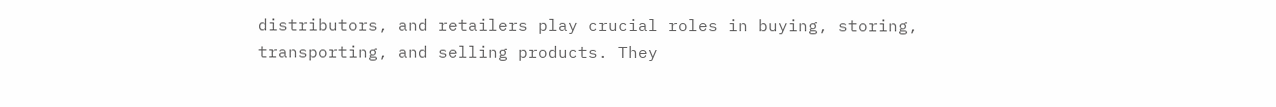distributors, and retailers play crucial roles in buying, storing, transporting, and selling products. They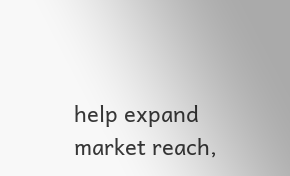help expand market reach,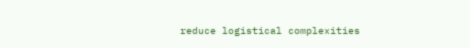reduce logistical complexities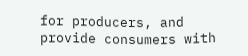for producers, and provide consumers with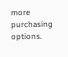more purchasing options.